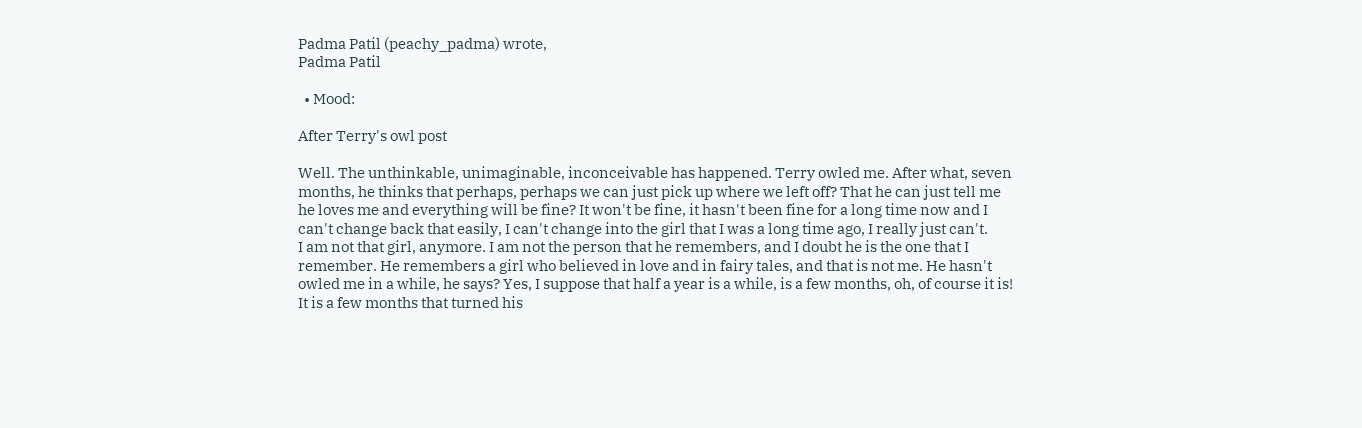Padma Patil (peachy_padma) wrote,
Padma Patil

  • Mood:

After Terry's owl post

Well. The unthinkable, unimaginable, inconceivable has happened. Terry owled me. After what, seven months, he thinks that perhaps, perhaps we can just pick up where we left off? That he can just tell me he loves me and everything will be fine? It won't be fine, it hasn't been fine for a long time now and I can't change back that easily, I can't change into the girl that I was a long time ago, I really just can't.
I am not that girl, anymore. I am not the person that he remembers, and I doubt he is the one that I remember. He remembers a girl who believed in love and in fairy tales, and that is not me. He hasn't owled me in a while, he says? Yes, I suppose that half a year is a while, is a few months, oh, of course it is! It is a few months that turned his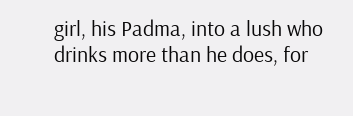girl, his Padma, into a lush who drinks more than he does, for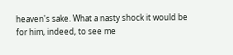heaven's sake. What a nasty shock it would be for him, indeed, to see me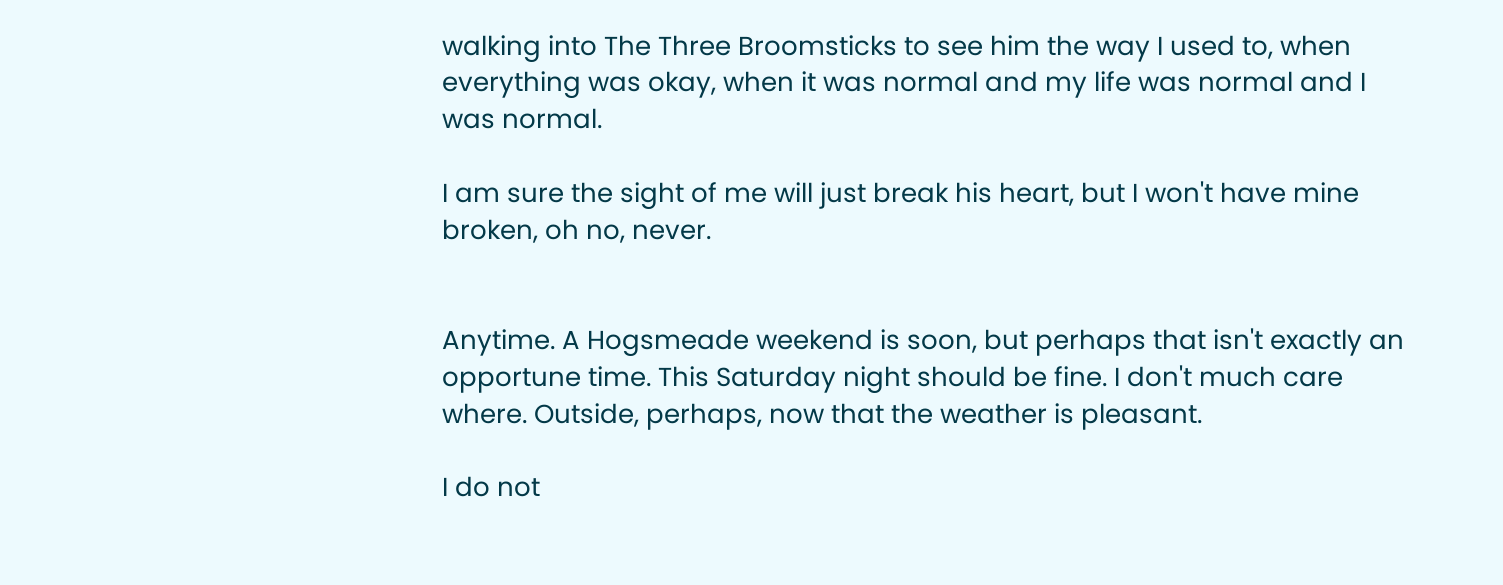walking into The Three Broomsticks to see him the way I used to, when everything was okay, when it was normal and my life was normal and I was normal.

I am sure the sight of me will just break his heart, but I won't have mine broken, oh no, never.


Anytime. A Hogsmeade weekend is soon, but perhaps that isn't exactly an opportune time. This Saturday night should be fine. I don't much care where. Outside, perhaps, now that the weather is pleasant.

I do not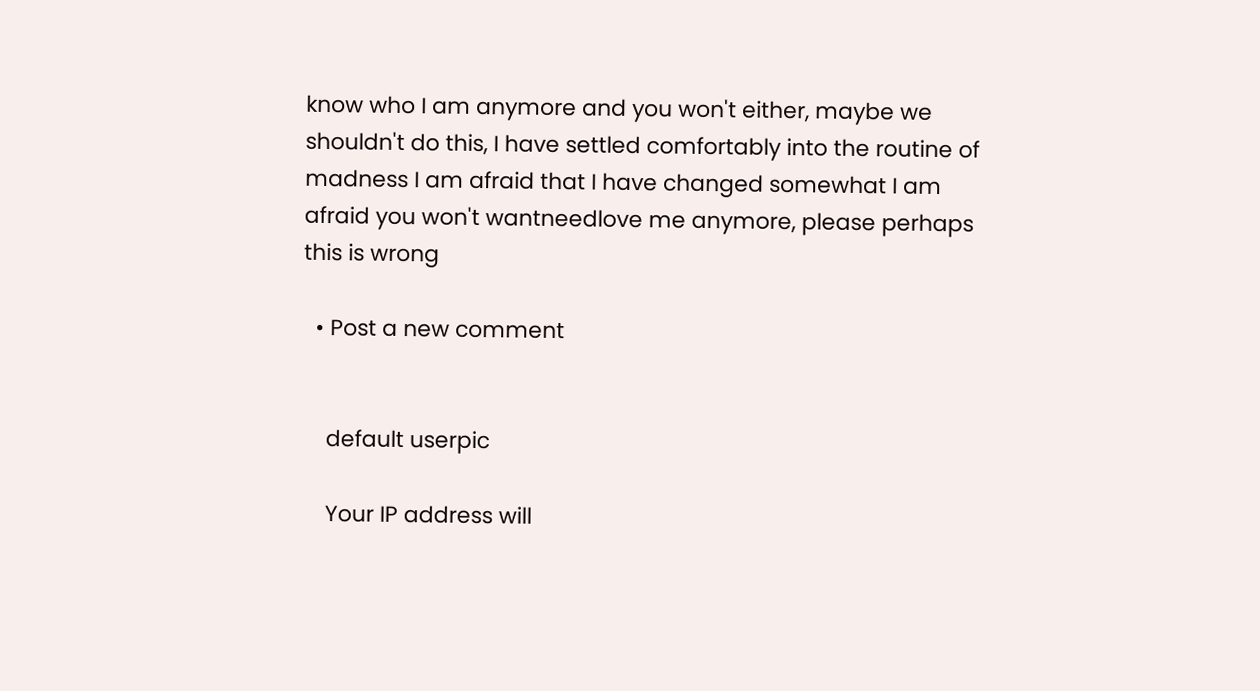know who I am anymore and you won't either, maybe we shouldn't do this, I have settled comfortably into the routine of madness I am afraid that I have changed somewhat I am afraid you won't wantneedlove me anymore, please perhaps this is wrong

  • Post a new comment


    default userpic

    Your IP address will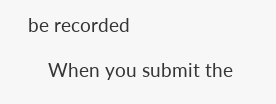be recorded

    When you submit the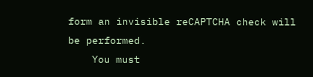form an invisible reCAPTCHA check will be performed.
    You must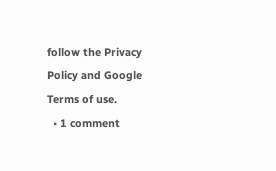follow the Privacy Policy and Google Terms of use.
  • 1 comment